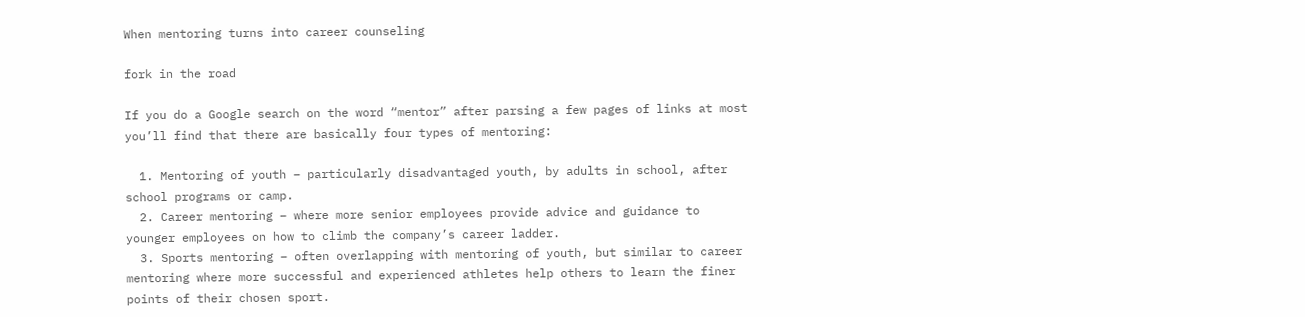When mentoring turns into career counseling

fork in the road

If you do a Google search on the word “mentor” after parsing a few pages of links at most you’ll find that there are basically four types of mentoring:

  1. Mentoring of youth – particularly disadvantaged youth, by adults in school, after school programs or camp.
  2. Career mentoring – where more senior employees provide advice and guidance to younger employees on how to climb the company’s career ladder.
  3. Sports mentoring – often overlapping with mentoring of youth, but similar to career mentoring where more successful and experienced athletes help others to learn the finer points of their chosen sport.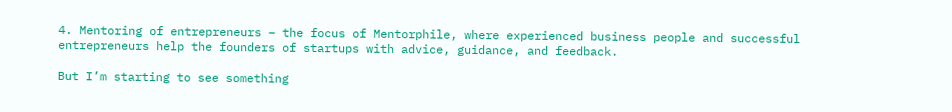4. Mentoring of entrepreneurs – the focus of Mentorphile, where experienced business people and successful entrepreneurs help the founders of startups with advice, guidance, and feedback.

But I’m starting to see something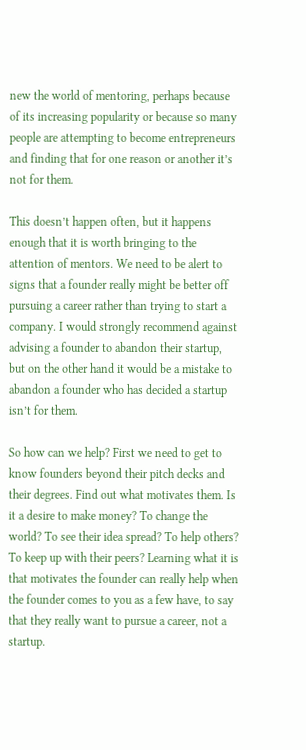new the world of mentoring, perhaps because of its increasing popularity or because so many people are attempting to become entrepreneurs and finding that for one reason or another it’s not for them.

This doesn’t happen often, but it happens enough that it is worth bringing to the attention of mentors. We need to be alert to signs that a founder really might be better off pursuing a career rather than trying to start a company. I would strongly recommend against advising a founder to abandon their startup, but on the other hand it would be a mistake to abandon a founder who has decided a startup isn’t for them.

So how can we help? First we need to get to know founders beyond their pitch decks and their degrees. Find out what motivates them. Is it a desire to make money? To change the world? To see their idea spread? To help others? To keep up with their peers? Learning what it is that motivates the founder can really help when the founder comes to you as a few have, to say that they really want to pursue a career, not a startup.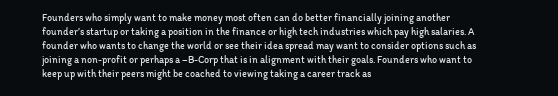Founders who simply want to make money most often can do better financially joining another founder’s startup or taking a position in the finance or high tech industries which pay high salaries. A founder who wants to change the world or see their idea spread may want to consider options such as joining a non-profit or perhaps a –B-Corp that is in alignment with their goals. Founders who want to keep up with their peers might be coached to viewing taking a career track as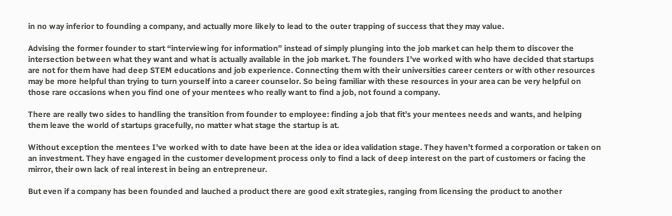in no way inferior to founding a company, and actually more likely to lead to the outer trapping of success that they may value.

Advising the former founder to start “interviewing for information” instead of simply plunging into the job market can help them to discover the intersection between what they want and what is actually available in the job market. The founders I’ve worked with who have decided that startups are not for them have had deep STEM educations and job experience. Connecting them with their universities career centers or with other resources may be more helpful than trying to turn yourself into a career counselor. So being familiar with these resources in your area can be very helpful on those rare occasions when you find one of your mentees who really want to find a job, not found a company.

There are really two sides to handling the transition from founder to employee: finding a job that fit’s your mentees needs and wants, and helping them leave the world of startups gracefully, no matter what stage the startup is at.

Without exception the mentees I’ve worked with to date have been at the idea or idea validation stage. They haven’t formed a corporation or taken on an investment. They have engaged in the customer development process only to find a lack of deep interest on the part of customers or facing the mirror, their own lack of real interest in being an entrepreneur.

But even if a company has been founded and lauched a product there are good exit strategies, ranging from licensing the product to another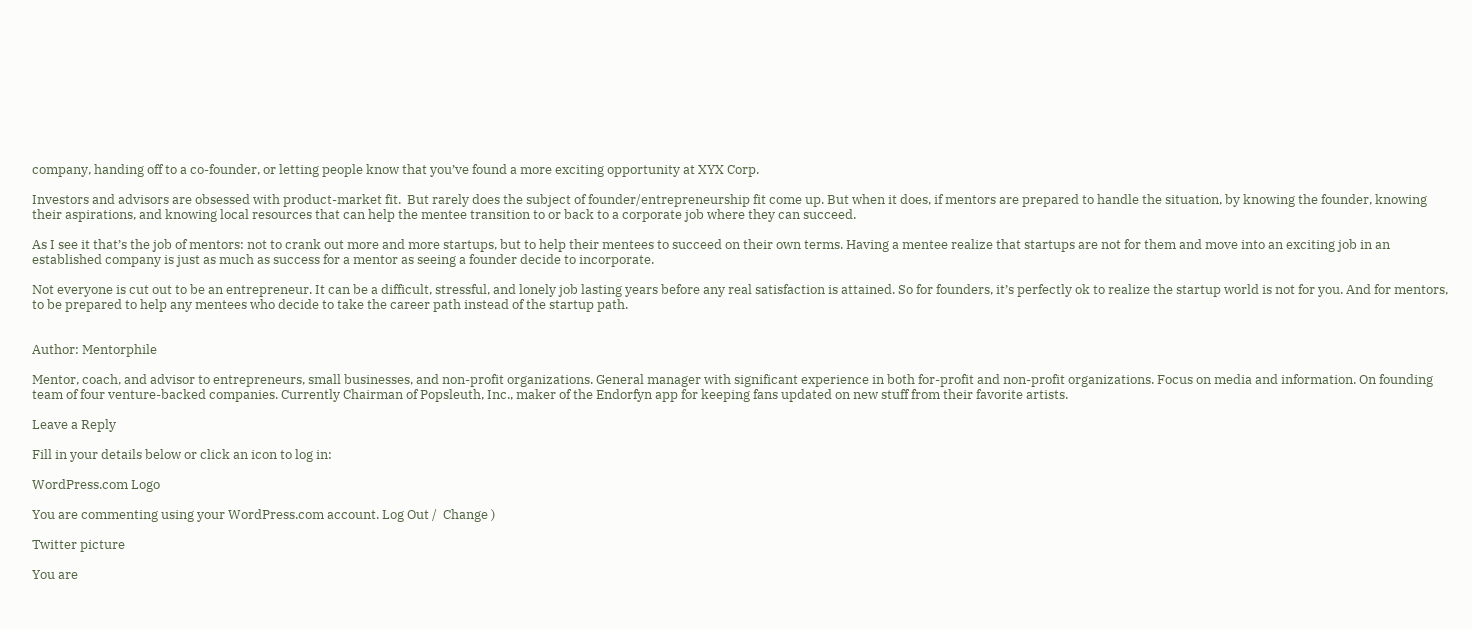company, handing off to a co-founder, or letting people know that you’ve found a more exciting opportunity at XYX Corp.

Investors and advisors are obsessed with product-market fit.  But rarely does the subject of founder/entrepreneurship fit come up. But when it does, if mentors are prepared to handle the situation, by knowing the founder, knowing their aspirations, and knowing local resources that can help the mentee transition to or back to a corporate job where they can succeed.

As I see it that’s the job of mentors: not to crank out more and more startups, but to help their mentees to succeed on their own terms. Having a mentee realize that startups are not for them and move into an exciting job in an established company is just as much as success for a mentor as seeing a founder decide to incorporate.

Not everyone is cut out to be an entrepreneur. It can be a difficult, stressful, and lonely job lasting years before any real satisfaction is attained. So for founders, it’s perfectly ok to realize the startup world is not for you. And for mentors, to be prepared to help any mentees who decide to take the career path instead of the startup path.


Author: Mentorphile

Mentor, coach, and advisor to entrepreneurs, small businesses, and non-profit organizations. General manager with significant experience in both for-profit and non-profit organizations. Focus on media and information. On founding team of four venture-backed companies. Currently Chairman of Popsleuth, Inc., maker of the Endorfyn app for keeping fans updated on new stuff from their favorite artists.

Leave a Reply

Fill in your details below or click an icon to log in:

WordPress.com Logo

You are commenting using your WordPress.com account. Log Out /  Change )

Twitter picture

You are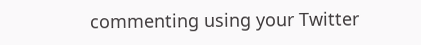commenting using your Twitter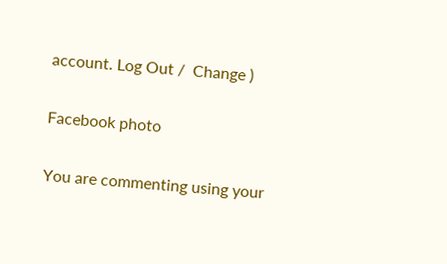account. Log Out /  Change )

Facebook photo

You are commenting using your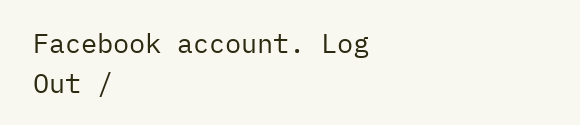Facebook account. Log Out /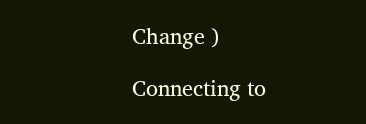Change )

Connecting to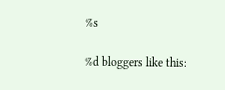%s

%d bloggers like this: